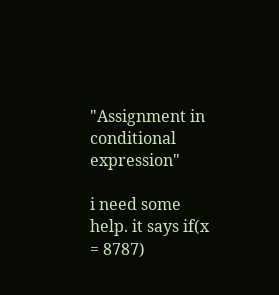"Assignment in conditional expression"

i need some help. it says if(x = 8787)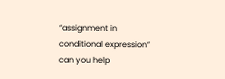“assignment in conditional expression” can you help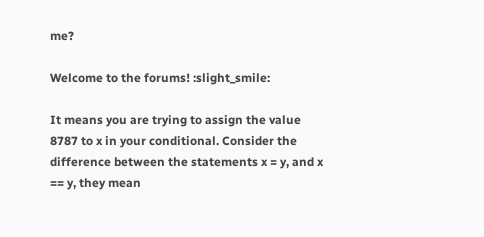me?

Welcome to the forums! :slight_smile:

It means you are trying to assign the value 8787 to x in your conditional. Consider the difference between the statements x = y, and x == y, they mean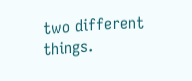two different things.